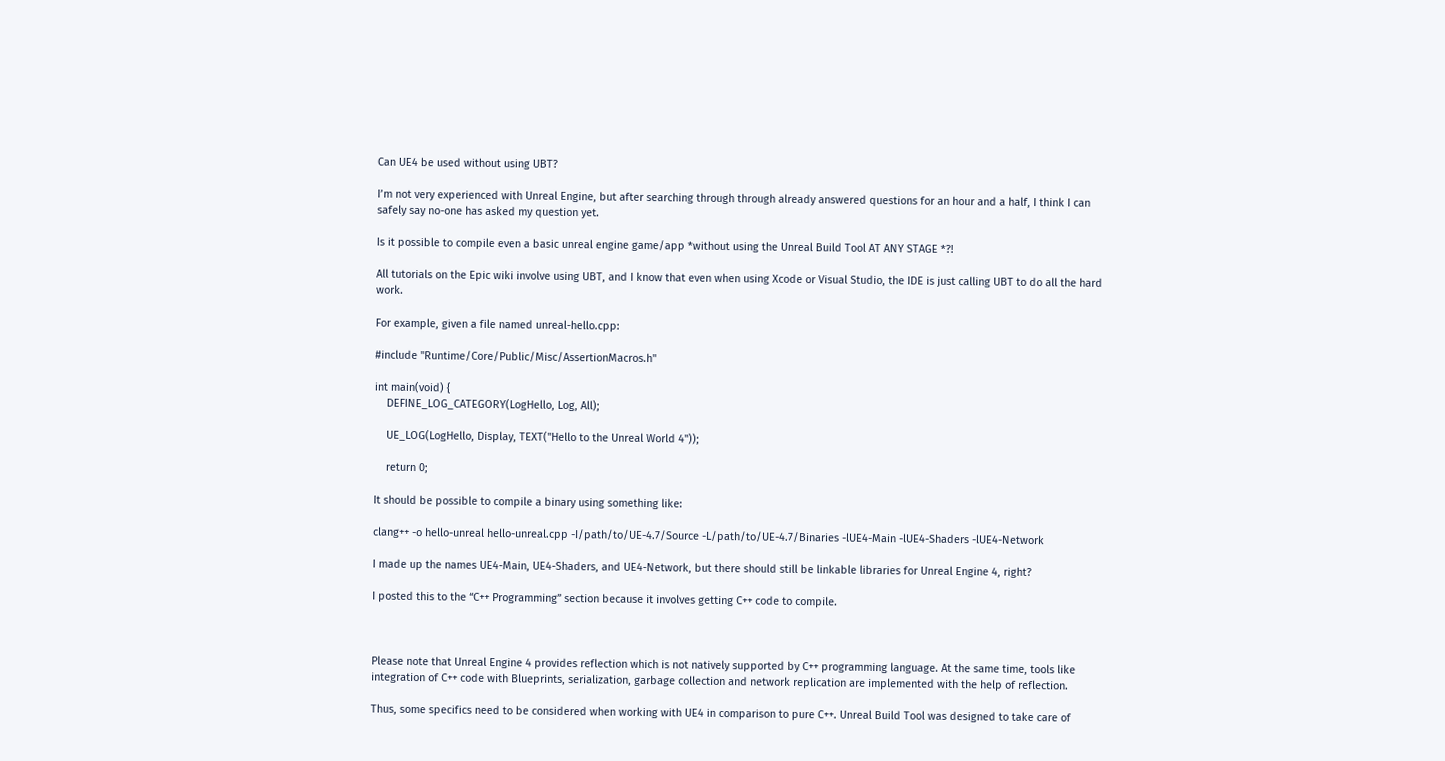Can UE4 be used without using UBT?

I’m not very experienced with Unreal Engine, but after searching through through already answered questions for an hour and a half, I think I can safely say no-one has asked my question yet.

Is it possible to compile even a basic unreal engine game/app *without using the Unreal Build Tool AT ANY STAGE *?!

All tutorials on the Epic wiki involve using UBT, and I know that even when using Xcode or Visual Studio, the IDE is just calling UBT to do all the hard work.

For example, given a file named unreal-hello.cpp:

#include "Runtime/Core/Public/Misc/AssertionMacros.h"

int main(void) {
    DEFINE_LOG_CATEGORY(LogHello, Log, All);

    UE_LOG(LogHello, Display, TEXT("Hello to the Unreal World 4"));

    return 0;

It should be possible to compile a binary using something like:

clang++ -o hello-unreal hello-unreal.cpp -I/path/to/UE-4.7/Source -L/path/to/UE-4.7/Binaries -lUE4-Main -lUE4-Shaders -lUE4-Network

I made up the names UE4-Main, UE4-Shaders, and UE4-Network, but there should still be linkable libraries for Unreal Engine 4, right?

I posted this to the “C++ Programming” section because it involves getting C++ code to compile.



Please note that Unreal Engine 4 provides reflection which is not natively supported by C++ programming language. At the same time, tools like integration of C++ code with Blueprints, serialization, garbage collection and network replication are implemented with the help of reflection.

Thus, some specifics need to be considered when working with UE4 in comparison to pure C++. Unreal Build Tool was designed to take care of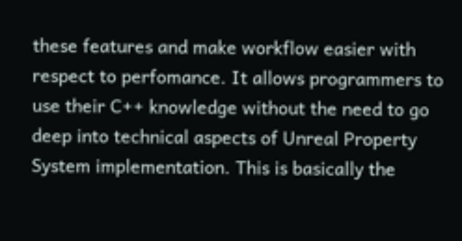these features and make workflow easier with respect to perfomance. It allows programmers to use their C++ knowledge without the need to go deep into technical aspects of Unreal Property System implementation. This is basically the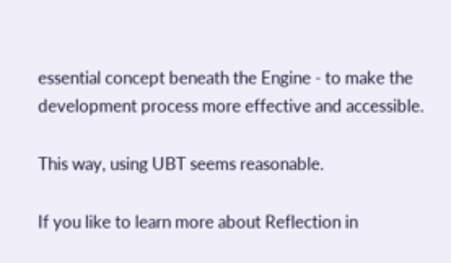essential concept beneath the Engine - to make the development process more effective and accessible.

This way, using UBT seems reasonable.

If you like to learn more about Reflection in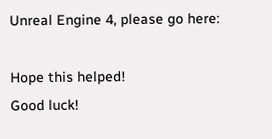Unreal Engine 4, please go here:

Hope this helped!
Good luck!